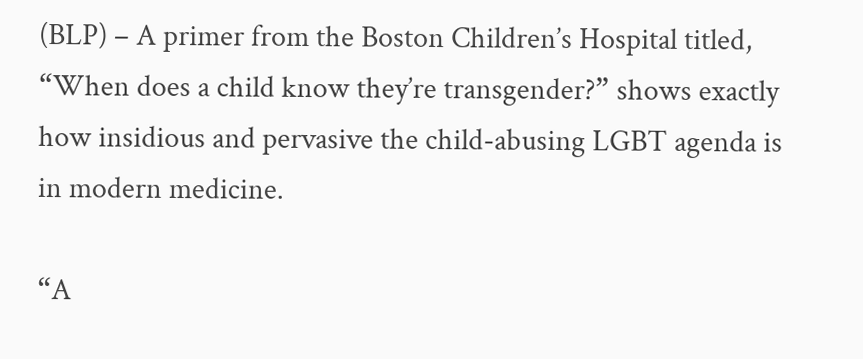(BLP) – A primer from the Boston Children’s Hospital titled, “When does a child know they’re transgender?” shows exactly how insidious and pervasive the child-abusing LGBT agenda is in modern medicine.

“A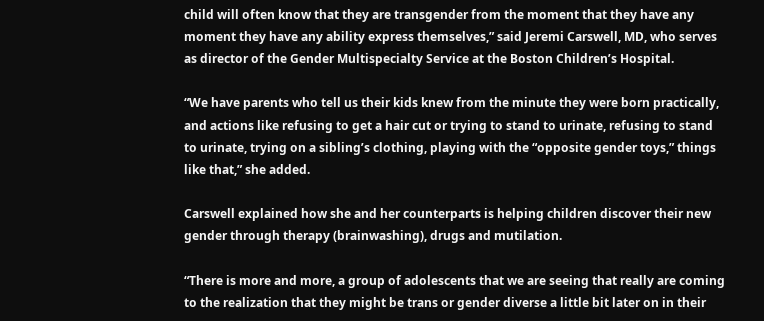child will often know that they are transgender from the moment that they have any moment they have any ability express themselves,” said Jeremi Carswell, MD, who serves as director of the Gender Multispecialty Service at the Boston Children’s Hospital.

“We have parents who tell us their kids knew from the minute they were born practically, and actions like refusing to get a hair cut or trying to stand to urinate, refusing to stand to urinate, trying on a sibling’s clothing, playing with the “opposite gender toys,” things like that,” she added.

Carswell explained how she and her counterparts is helping children discover their new gender through therapy (brainwashing), drugs and mutilation.

“There is more and more, a group of adolescents that we are seeing that really are coming to the realization that they might be trans or gender diverse a little bit later on in their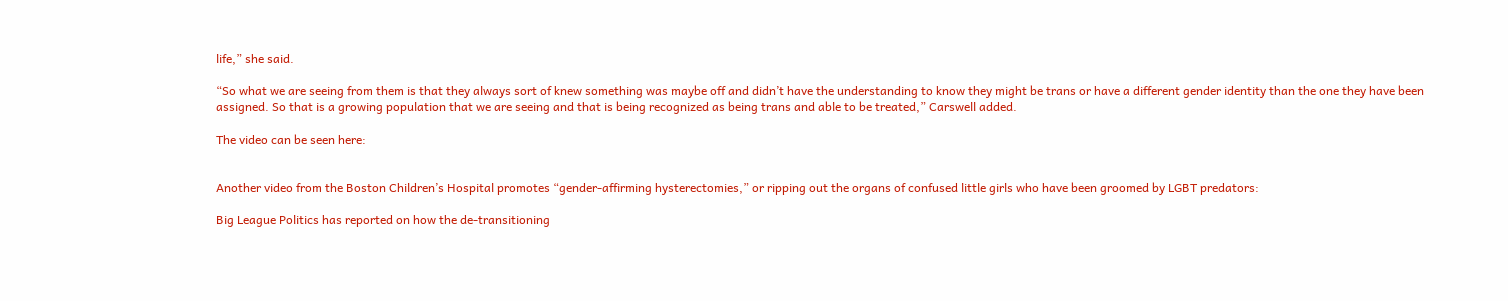life,” she said.

“So what we are seeing from them is that they always sort of knew something was maybe off and didn’t have the understanding to know they might be trans or have a different gender identity than the one they have been assigned. So that is a growing population that we are seeing and that is being recognized as being trans and able to be treated,” Carswell added.

The video can be seen here:


Another video from the Boston Children’s Hospital promotes “gender-affirming hysterectomies,” or ripping out the organs of confused little girls who have been groomed by LGBT predators:

Big League Politics has reported on how the de-transitioning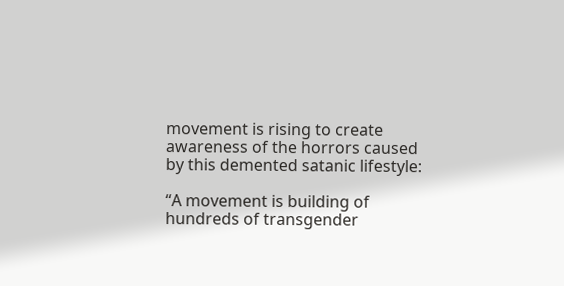movement is rising to create awareness of the horrors caused by this demented satanic lifestyle:

“A movement is building of hundreds of transgender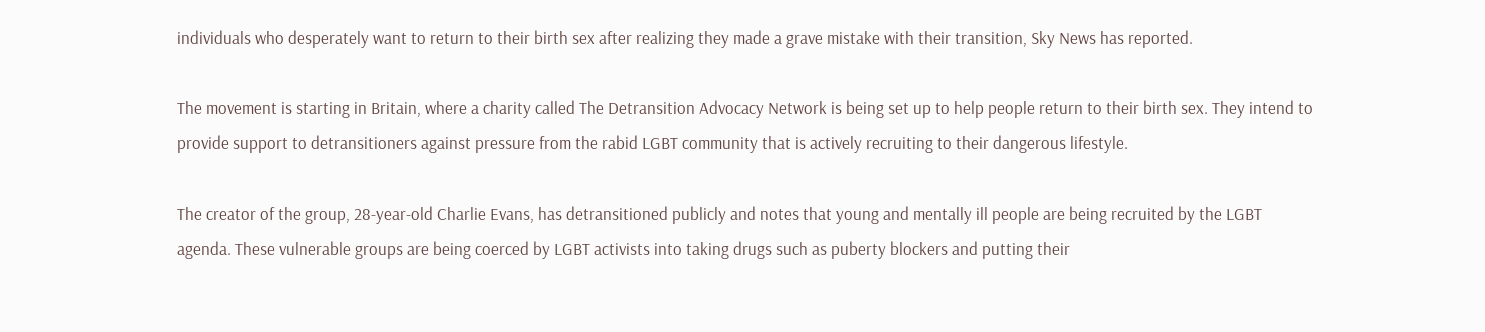individuals who desperately want to return to their birth sex after realizing they made a grave mistake with their transition, Sky News has reported.

The movement is starting in Britain, where a charity called The Detransition Advocacy Network is being set up to help people return to their birth sex. They intend to provide support to detransitioners against pressure from the rabid LGBT community that is actively recruiting to their dangerous lifestyle.

The creator of the group, 28-year-old Charlie Evans, has detransitioned publicly and notes that young and mentally ill people are being recruited by the LGBT agenda. These vulnerable groups are being coerced by LGBT activists into taking drugs such as puberty blockers and putting their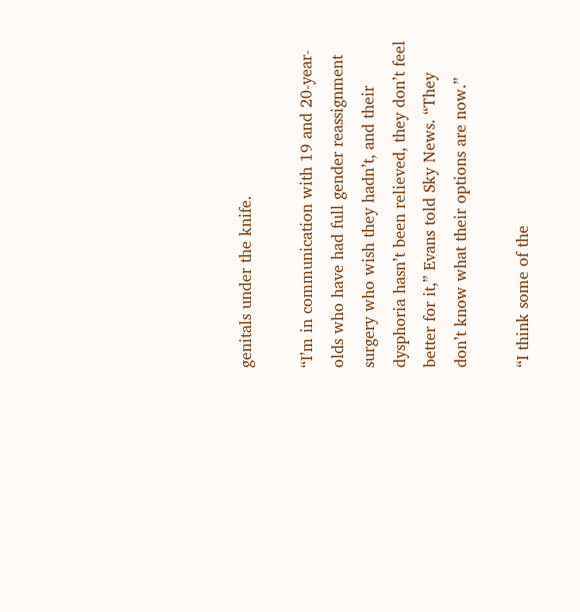genitals under the knife.

“I’m in communication with 19 and 20-year-olds who have had full gender reassignment surgery who wish they hadn’t, and their dysphoria hasn’t been relieved, they don’t feel better for it,” Evans told Sky News. “They don’t know what their options are now.”

“I think some of the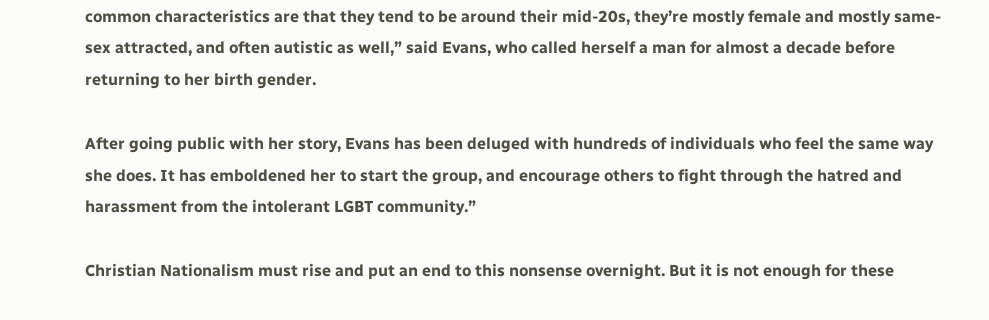common characteristics are that they tend to be around their mid-20s, they’re mostly female and mostly same-sex attracted, and often autistic as well,” said Evans, who called herself a man for almost a decade before returning to her birth gender.

After going public with her story, Evans has been deluged with hundreds of individuals who feel the same way she does. It has emboldened her to start the group, and encourage others to fight through the hatred and harassment from the intolerant LGBT community.”

Christian Nationalism must rise and put an end to this nonsense overnight. But it is not enough for these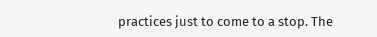practices just to come to a stop. The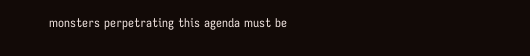monsters perpetrating this agenda must be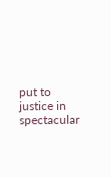put to justice in spectacular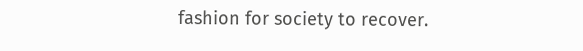fashion for society to recover.